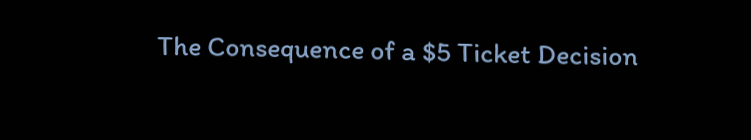The Consequence of a $5 Ticket Decision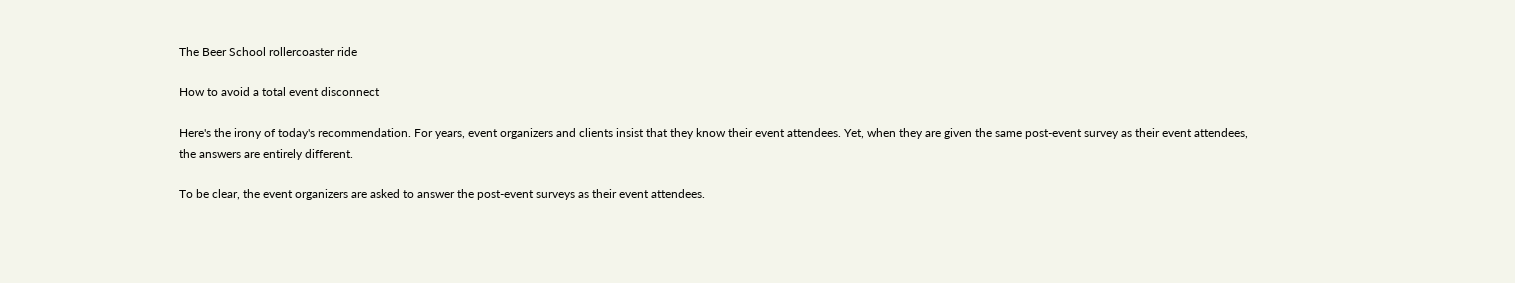The Beer School rollercoaster ride

How to avoid a total event disconnect

Here's the irony of today's recommendation. For years, event organizers and clients insist that they know their event attendees. Yet, when they are given the same post-event survey as their event attendees, the answers are entirely different.

To be clear, the event organizers are asked to answer the post-event surveys as their event attendees.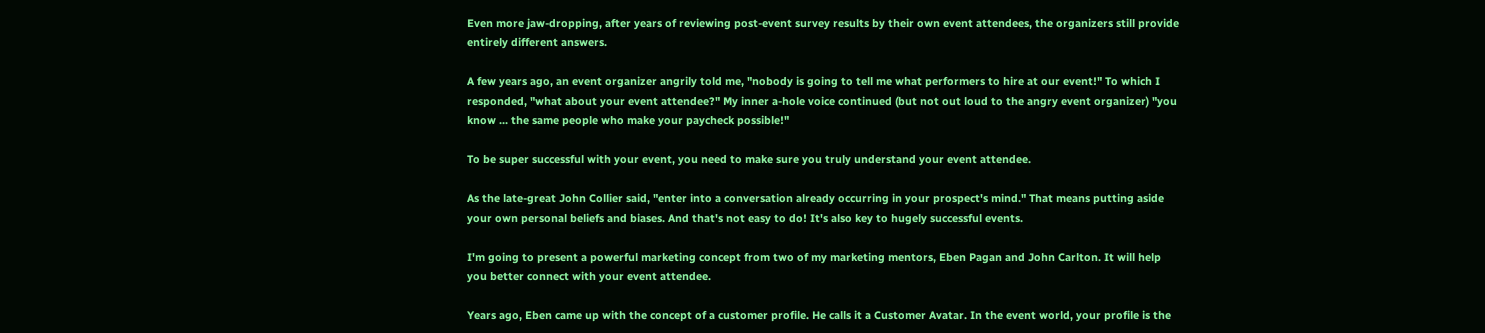Even more jaw-dropping, after years of reviewing post-event survey results by their own event attendees, the organizers still provide entirely different answers.

A few years ago, an event organizer angrily told me, "nobody is going to tell me what performers to hire at our event!" To which I responded, "what about your event attendee?" My inner a-hole voice continued (but not out loud to the angry event organizer) "you know ... the same people who make your paycheck possible!"

To be super successful with your event, you need to make sure you truly understand your event attendee.

As the late-great John Collier said, "enter into a conversation already occurring in your prospect's mind." That means putting aside your own personal beliefs and biases. And that's not easy to do! It's also key to hugely successful events.

I'm going to present a powerful marketing concept from two of my marketing mentors, Eben Pagan and John Carlton. It will help you better connect with your event attendee.

Years ago, Eben came up with the concept of a customer profile. He calls it a Customer Avatar. In the event world, your profile is the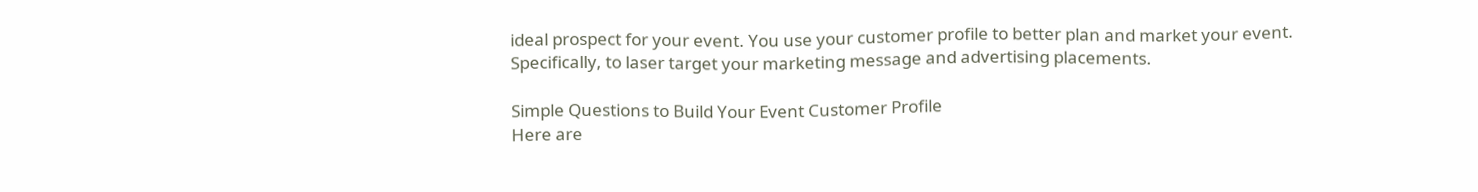ideal prospect for your event. You use your customer profile to better plan and market your event.
Specifically, to laser target your marketing message and advertising placements.

Simple Questions to Build Your Event Customer Profile
Here are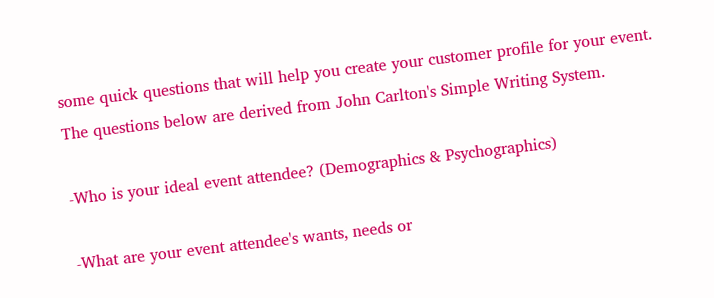some quick questions that will help you create your customer profile for your event. The questions below are derived from John Carlton's Simple Writing System.

-Who is your ideal event attendee? (Demographics & Psychographics)

-What are your event attendee's wants, needs or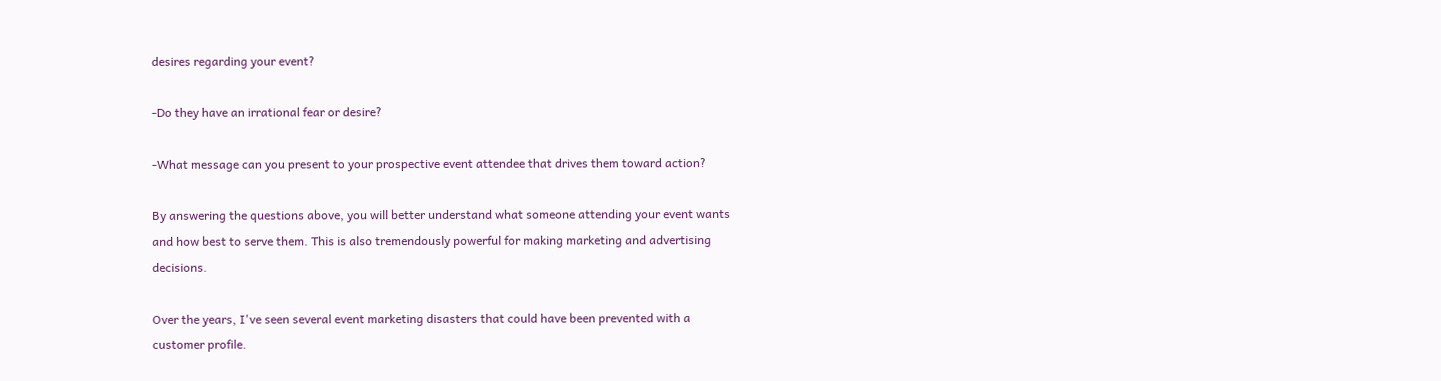desires regarding your event?

-Do they have an irrational fear or desire?

-What message can you present to your prospective event attendee that drives them toward action?

By answering the questions above, you will better understand what someone attending your event wants and how best to serve them. This is also tremendously powerful for making marketing and advertising decisions.

Over the years, I've seen several event marketing disasters that could have been prevented with a customer profile.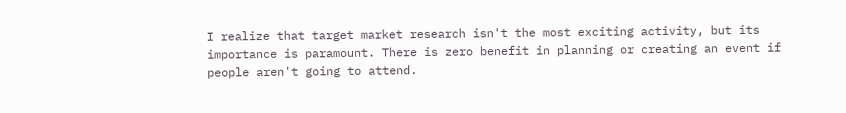I realize that target market research isn't the most exciting activity, but its importance is paramount. There is zero benefit in planning or creating an event if people aren't going to attend.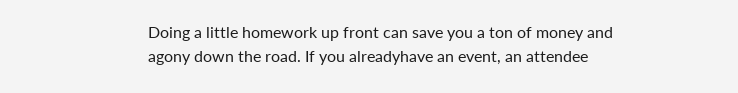Doing a little homework up front can save you a ton of money and agony down the road. If you alreadyhave an event, an attendee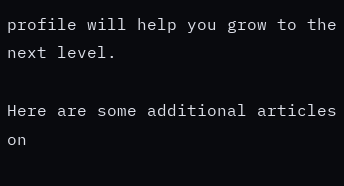profile will help you grow to the next level.

Here are some additional articles on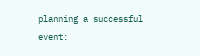planning a successful event: